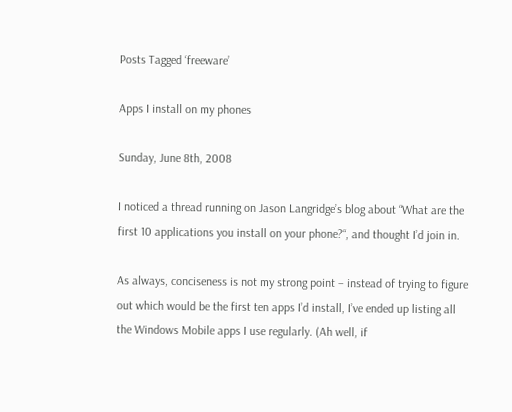Posts Tagged ‘freeware’

Apps I install on my phones

Sunday, June 8th, 2008

I noticed a thread running on Jason Langridge’s blog about “What are the first 10 applications you install on your phone?“, and thought I’d join in.

As always, conciseness is not my strong point – instead of trying to figure out which would be the first ten apps I’d install, I’ve ended up listing all the Windows Mobile apps I use regularly. (Ah well, if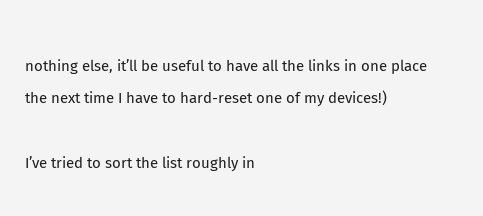nothing else, it’ll be useful to have all the links in one place the next time I have to hard-reset one of my devices!)

I’ve tried to sort the list roughly in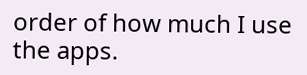order of how much I use the apps.